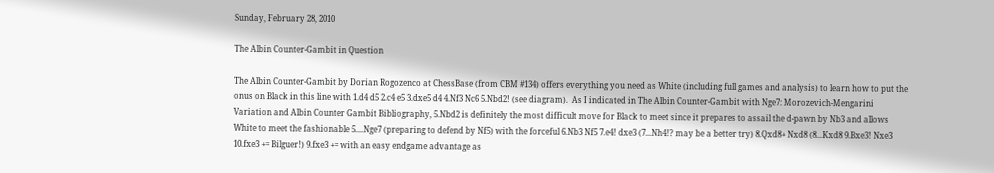Sunday, February 28, 2010

The Albin Counter-Gambit in Question

The Albin Counter-Gambit by Dorian Rogozenco at ChessBase (from CBM #134) offers everything you need as White (including full games and analysis) to learn how to put the onus on Black in this line with 1.d4 d5 2.c4 e5 3.dxe5 d4 4.Nf3 Nc6 5.Nbd2! (see diagram).  As I indicated in The Albin Counter-Gambit with Nge7: Morozevich-Mengarini Variation and Albin Counter Gambit Bibliography, 5.Nbd2 is definitely the most difficult move for Black to meet since it prepares to assail the d-pawn by Nb3 and allows White to meet the fashionable 5....Nge7 (preparing to defend by Nf5) with the forceful 6.Nb3 Nf5 7.e4! dxe3 (7...Nh4!? may be a better try) 8.Qxd8+ Nxd8 (8...Kxd8 9.Bxe3! Nxe3 10.fxe3 += Bilguer!) 9.fxe3 += with an easy endgame advantage as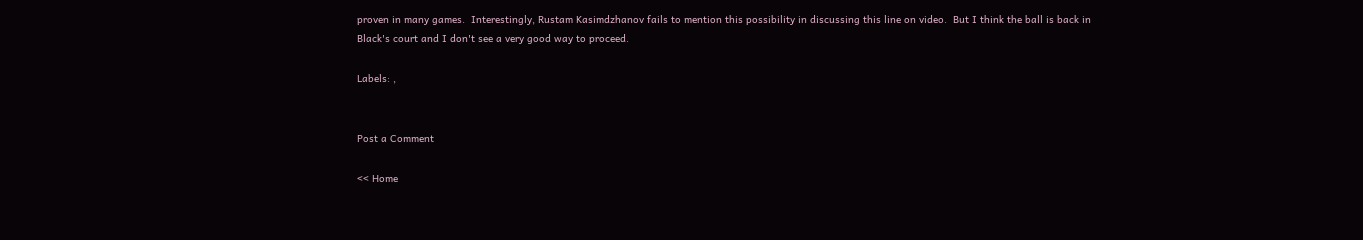proven in many games.  Interestingly, Rustam Kasimdzhanov fails to mention this possibility in discussing this line on video.  But I think the ball is back in Black's court and I don't see a very good way to proceed.

Labels: ,


Post a Comment

<< Home